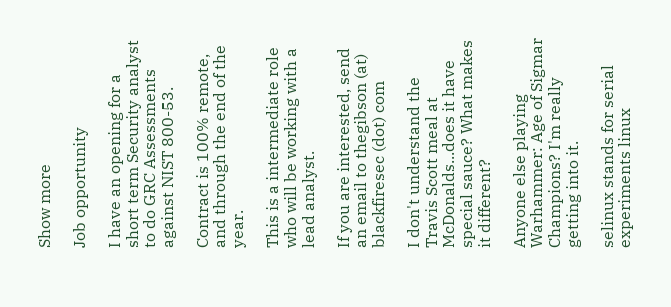Show more

Job opportunity

I have an opening for a short term Security analyst to do GRC Assessments against NIST 800-53.

Contract is 100% remote, and through the end of the year.

This is a intermediate role who will be working with a lead analyst.

If you are interested, send an email to thegibson (at) blackfiresec (dot) com

I don't understand the Travis Scott meal at McDonalds...does it have special sauce? What makes it different?

Anyone else playing Warhammer: Age of Sigmar Champions? I'm really getting into it.

selinux stands for serial experiments linux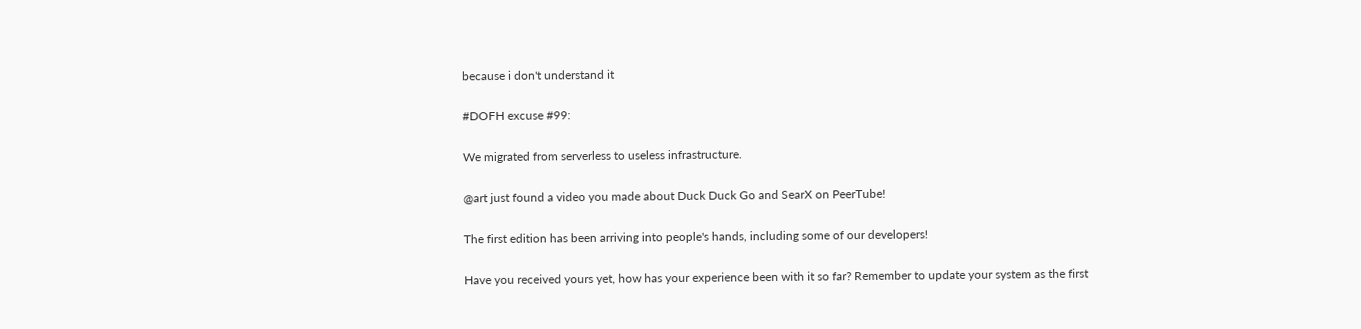because i don't understand it

#DOFH excuse #99:

We migrated from serverless to useless infrastructure.

@art just found a video you made about Duck Duck Go and SearX on PeerTube!

The first edition has been arriving into people's hands, including some of our developers!

Have you received yours yet, how has your experience been with it so far? Remember to update your system as the first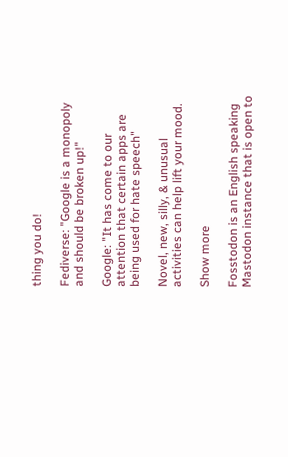thing you do!

Fediverse: "Google is a monopoly and should be broken up!"

Google: "It has come to our attention that certain apps are being used for hate speech"

Novel, new, silly, & unusual activities can help lift your mood.

Show more

Fosstodon is an English speaking Mastodon instance that is open to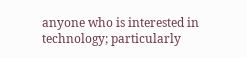anyone who is interested in technology; particularly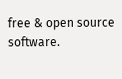free & open source software.